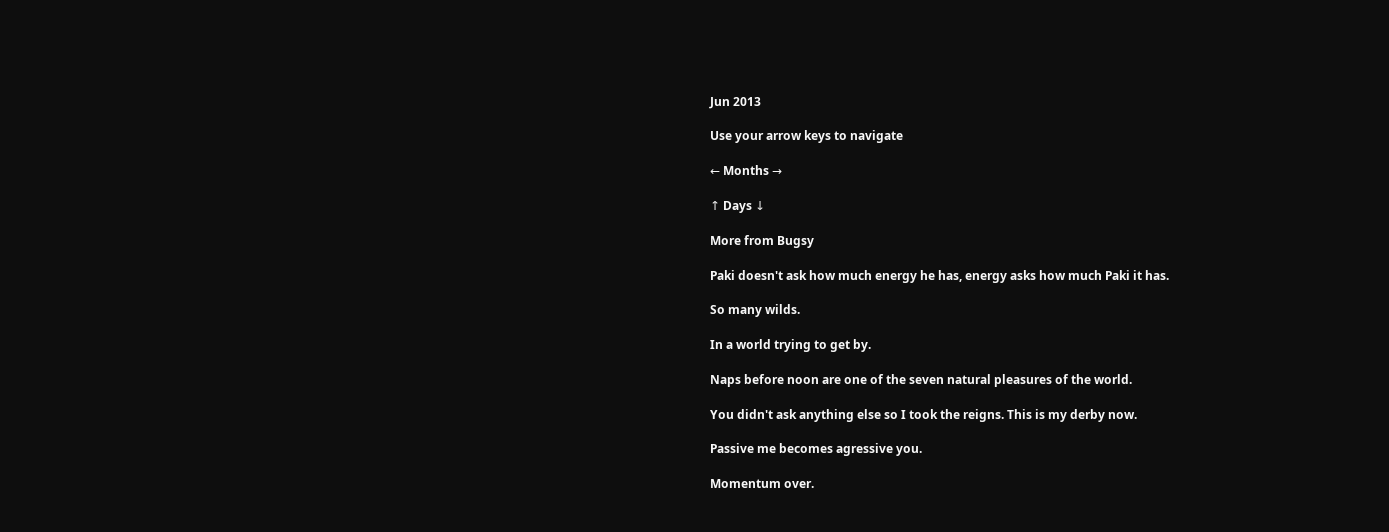Jun 2013

Use your arrow keys to navigate

← Months →

↑ Days ↓

More from Bugsy

Paki doesn't ask how much energy he has, energy asks how much Paki it has.

So many wilds.

In a world trying to get by.

Naps before noon are one of the seven natural pleasures of the world.

You didn't ask anything else so I took the reigns. This is my derby now.

Passive me becomes agressive you.

Momentum over.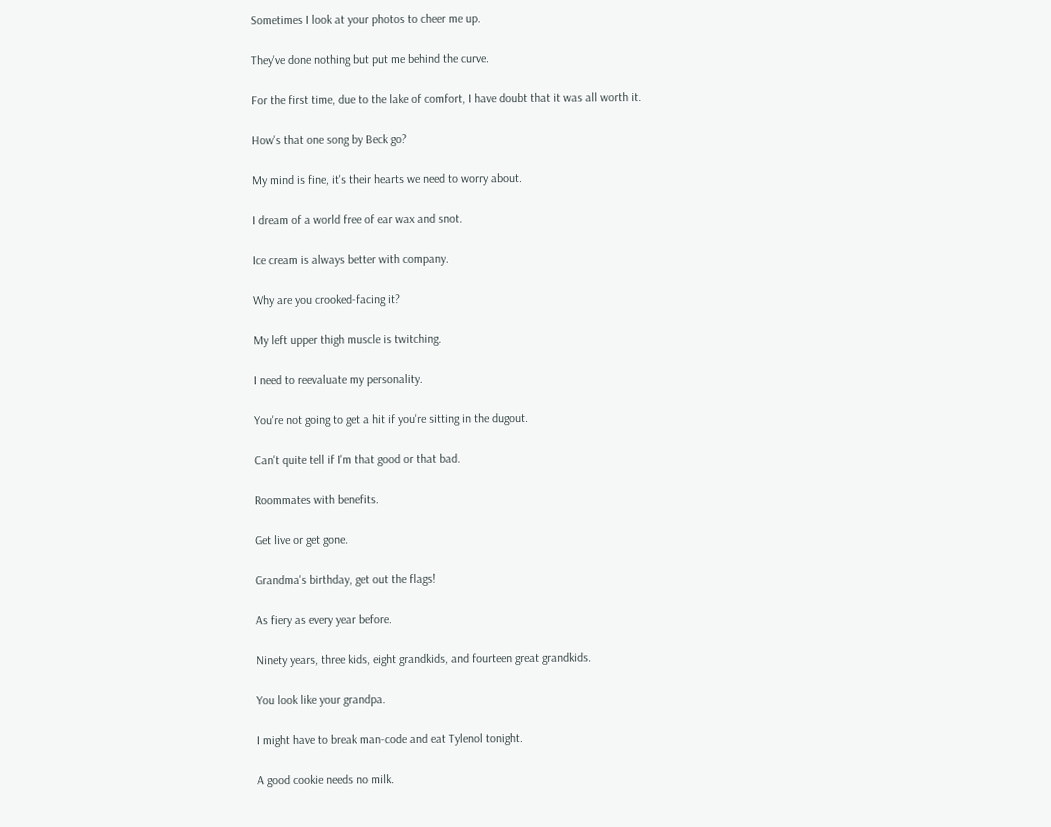Sometimes I look at your photos to cheer me up.

They've done nothing but put me behind the curve.

For the first time, due to the lake of comfort, I have doubt that it was all worth it.

How's that one song by Beck go?

My mind is fine, it's their hearts we need to worry about.

I dream of a world free of ear wax and snot.

Ice cream is always better with company.

Why are you crooked-facing it?

My left upper thigh muscle is twitching.

I need to reevaluate my personality.

You're not going to get a hit if you're sitting in the dugout.

Can't quite tell if I'm that good or that bad.

Roommates with benefits.

Get live or get gone.

Grandma's birthday, get out the flags!

As fiery as every year before.

Ninety years, three kids, eight grandkids, and fourteen great grandkids.

You look like your grandpa.

I might have to break man-code and eat Tylenol tonight.

A good cookie needs no milk.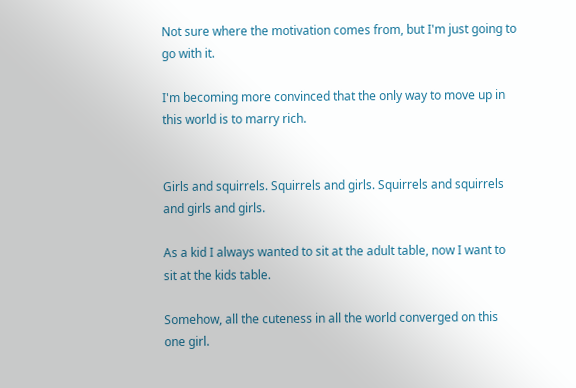Not sure where the motivation comes from, but I'm just going to go with it.

I'm becoming more convinced that the only way to move up in this world is to marry rich.


Girls and squirrels. Squirrels and girls. Squirrels and squirrels and girls and girls.

As a kid I always wanted to sit at the adult table, now I want to sit at the kids table.

Somehow, all the cuteness in all the world converged on this one girl.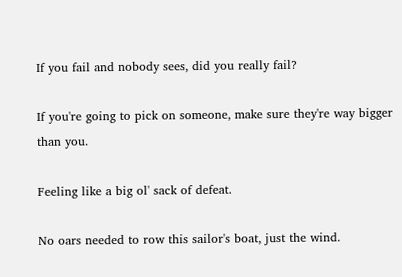If you fail and nobody sees, did you really fail?

If you're going to pick on someone, make sure they're way bigger than you.

Feeling like a big ol' sack of defeat.

No oars needed to row this sailor's boat, just the wind.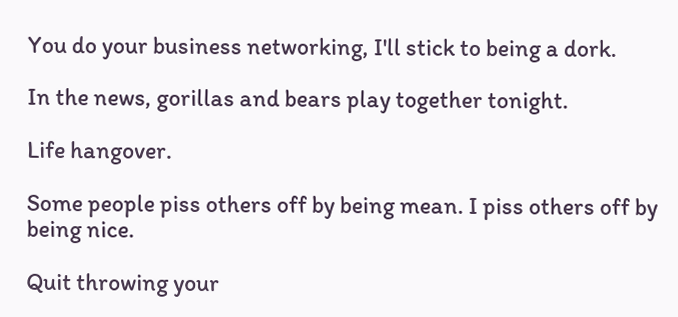You do your business networking, I'll stick to being a dork.

In the news, gorillas and bears play together tonight.

Life hangover.

Some people piss others off by being mean. I piss others off by being nice.

Quit throwing your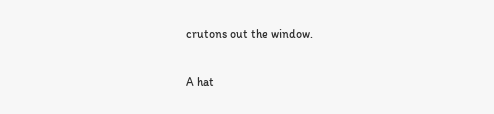crutons out the window.

A hat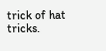trick of hat tricks.